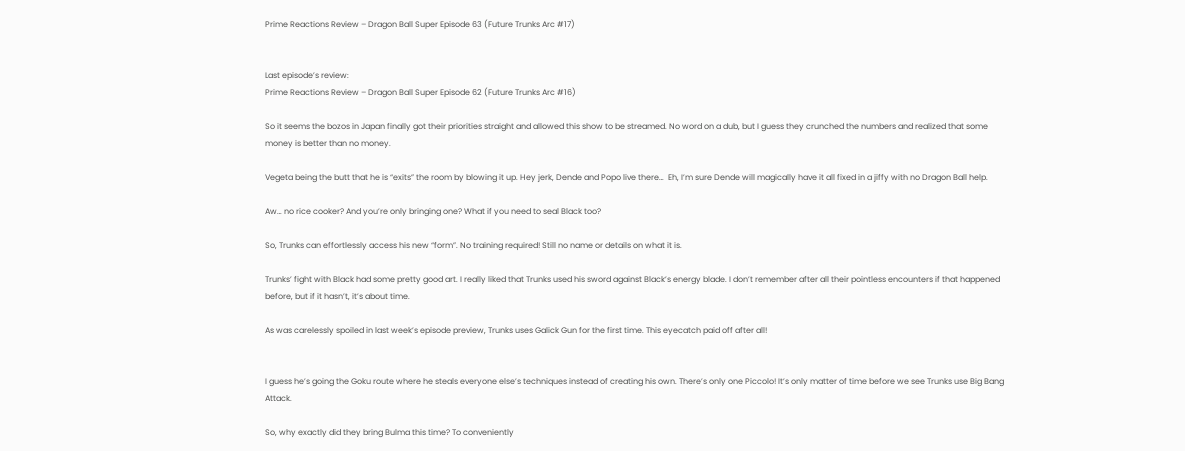Prime Reactions Review – Dragon Ball Super Episode 63 (Future Trunks Arc #17)


Last episode’s review:
Prime Reactions Review – Dragon Ball Super Episode 62 (Future Trunks Arc #16)

So it seems the bozos in Japan finally got their priorities straight and allowed this show to be streamed. No word on a dub, but I guess they crunched the numbers and realized that some money is better than no money.

Vegeta being the butt that he is “exits” the room by blowing it up. Hey jerk, Dende and Popo live there…  Eh, I’m sure Dende will magically have it all fixed in a jiffy with no Dragon Ball help.

Aw… no rice cooker? And you’re only bringing one? What if you need to seal Black too?

So, Trunks can effortlessly access his new “form”. No training required! Still no name or details on what it is.

Trunks’ fight with Black had some pretty good art. I really liked that Trunks used his sword against Black’s energy blade. I don’t remember after all their pointless encounters if that happened before, but if it hasn’t, it’s about time.

As was carelessly spoiled in last week’s episode preview, Trunks uses Galick Gun for the first time. This eyecatch paid off after all!


I guess he’s going the Goku route where he steals everyone else’s techniques instead of creating his own. There’s only one Piccolo! It’s only matter of time before we see Trunks use Big Bang Attack.

So, why exactly did they bring Bulma this time? To conveniently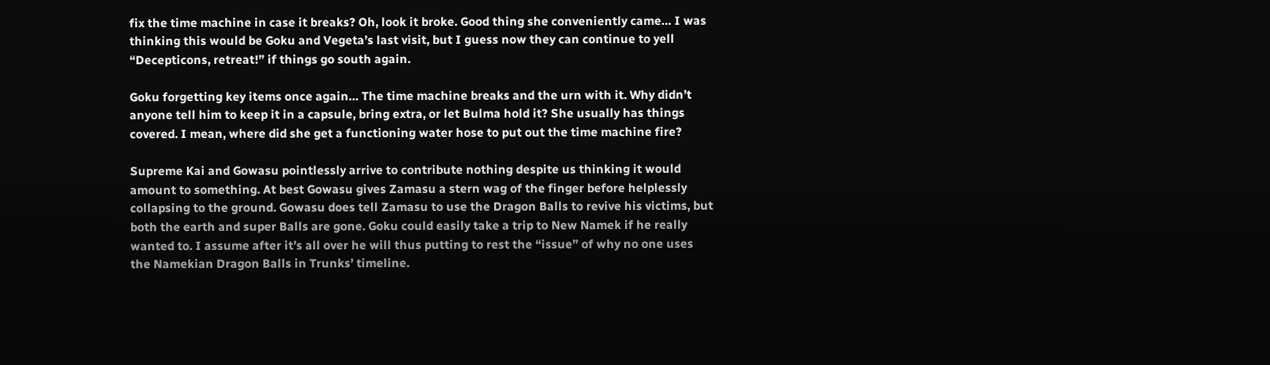fix the time machine in case it breaks? Oh, look it broke. Good thing she conveniently came… I was thinking this would be Goku and Vegeta’s last visit, but I guess now they can continue to yell “Decepticons, retreat!” if things go south again.

Goku forgetting key items once again… The time machine breaks and the urn with it. Why didn’t anyone tell him to keep it in a capsule, bring extra, or let Bulma hold it? She usually has things covered. I mean, where did she get a functioning water hose to put out the time machine fire?

Supreme Kai and Gowasu pointlessly arrive to contribute nothing despite us thinking it would amount to something. At best Gowasu gives Zamasu a stern wag of the finger before helplessly collapsing to the ground. Gowasu does tell Zamasu to use the Dragon Balls to revive his victims, but both the earth and super Balls are gone. Goku could easily take a trip to New Namek if he really wanted to. I assume after it’s all over he will thus putting to rest the “issue” of why no one uses the Namekian Dragon Balls in Trunks’ timeline.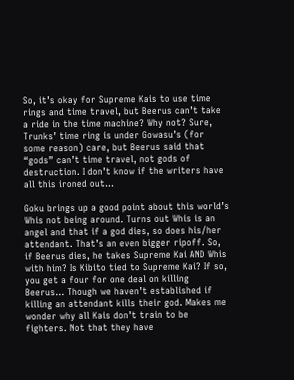So, it’s okay for Supreme Kais to use time rings and time travel, but Beerus can’t take a ride in the time machine? Why not? Sure, Trunks’ time ring is under Gowasu’s (for some reason) care, but Beerus said that “gods” can’t time travel, not gods of destruction. I don’t know if the writers have all this ironed out…

Goku brings up a good point about this world’s Whis not being around. Turns out Whis is an angel and that if a god dies, so does his/her attendant. That’s an even bigger ripoff. So, if Beerus dies, he takes Supreme Kai AND Whis with him? Is Kibito tied to Supreme Kai? If so, you get a four for one deal on killing Beerus… Though we haven’t established if killing an attendant kills their god. Makes me wonder why all Kais don’t train to be fighters. Not that they have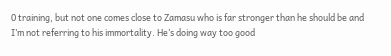0 training, but not one comes close to Zamasu who is far stronger than he should be and I’m not referring to his immortality. He’s doing way too good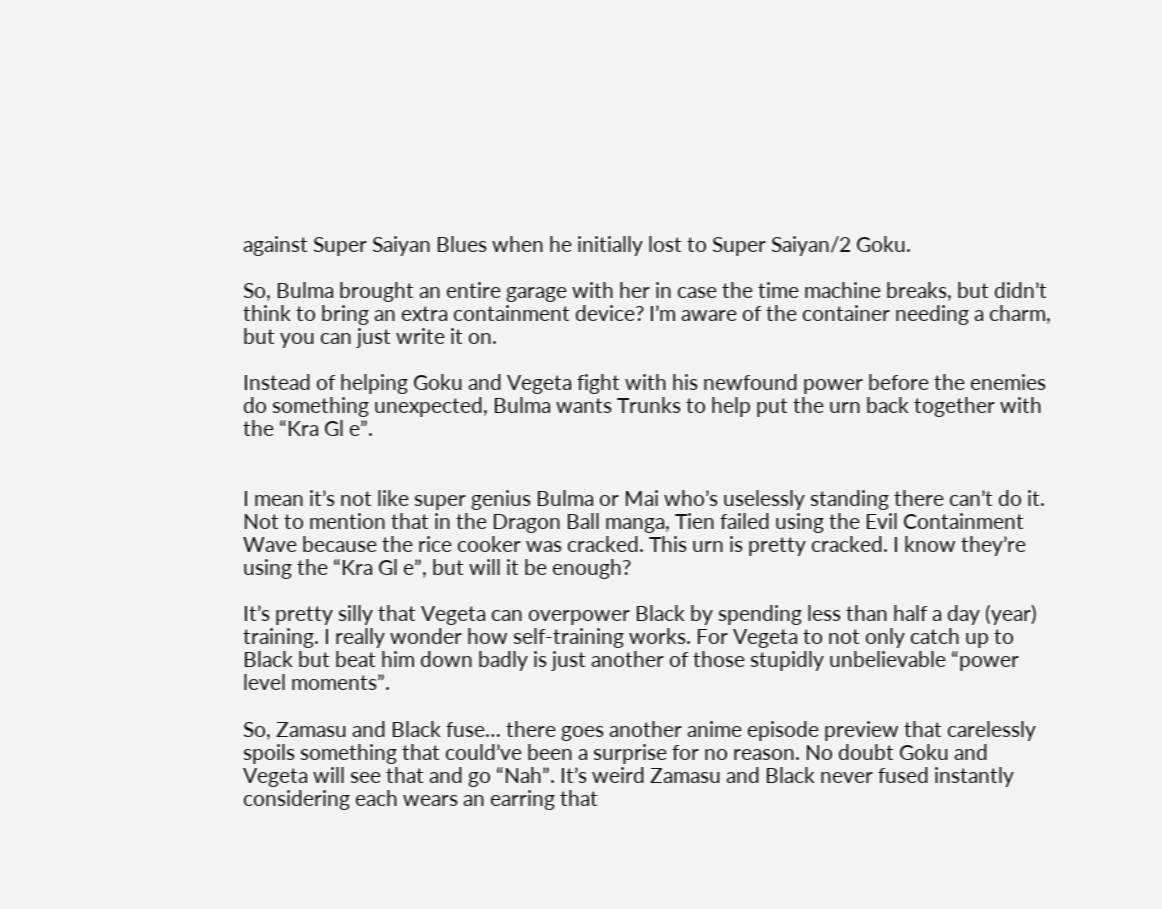against Super Saiyan Blues when he initially lost to Super Saiyan/2 Goku.

So, Bulma brought an entire garage with her in case the time machine breaks, but didn’t think to bring an extra containment device? I’m aware of the container needing a charm, but you can just write it on.

Instead of helping Goku and Vegeta fight with his newfound power before the enemies do something unexpected, Bulma wants Trunks to help put the urn back together with the “Kra Gl e”.


I mean it’s not like super genius Bulma or Mai who’s uselessly standing there can’t do it. Not to mention that in the Dragon Ball manga, Tien failed using the Evil Containment Wave because the rice cooker was cracked. This urn is pretty cracked. I know they’re using the “Kra Gl e”, but will it be enough?

It’s pretty silly that Vegeta can overpower Black by spending less than half a day (year) training. I really wonder how self-training works. For Vegeta to not only catch up to Black but beat him down badly is just another of those stupidly unbelievable “power level moments”.

So, Zamasu and Black fuse… there goes another anime episode preview that carelessly spoils something that could’ve been a surprise for no reason. No doubt Goku and Vegeta will see that and go “Nah”. It’s weird Zamasu and Black never fused instantly considering each wears an earring that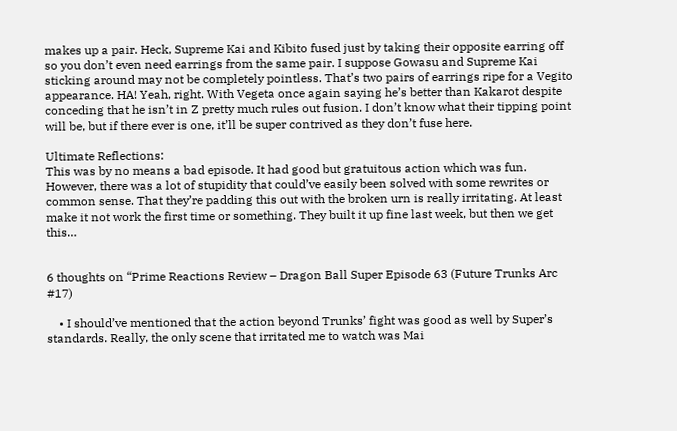makes up a pair. Heck, Supreme Kai and Kibito fused just by taking their opposite earring off so you don’t even need earrings from the same pair. I suppose Gowasu and Supreme Kai sticking around may not be completely pointless. That’s two pairs of earrings ripe for a Vegito appearance. HA! Yeah, right. With Vegeta once again saying he’s better than Kakarot despite conceding that he isn’t in Z pretty much rules out fusion. I don’t know what their tipping point will be, but if there ever is one, it’ll be super contrived as they don’t fuse here.

Ultimate Reflections:
This was by no means a bad episode. It had good but gratuitous action which was fun. However, there was a lot of stupidity that could’ve easily been solved with some rewrites or common sense. That they’re padding this out with the broken urn is really irritating. At least make it not work the first time or something. They built it up fine last week, but then we get this…


6 thoughts on “Prime Reactions Review – Dragon Ball Super Episode 63 (Future Trunks Arc #17)

    • I should’ve mentioned that the action beyond Trunks’ fight was good as well by Super’s standards. Really, the only scene that irritated me to watch was Mai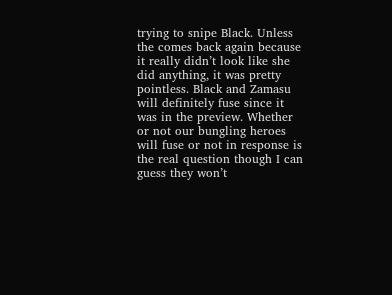trying to snipe Black. Unless the comes back again because it really didn’t look like she did anything, it was pretty pointless. Black and Zamasu will definitely fuse since it was in the preview. Whether or not our bungling heroes will fuse or not in response is the real question though I can guess they won’t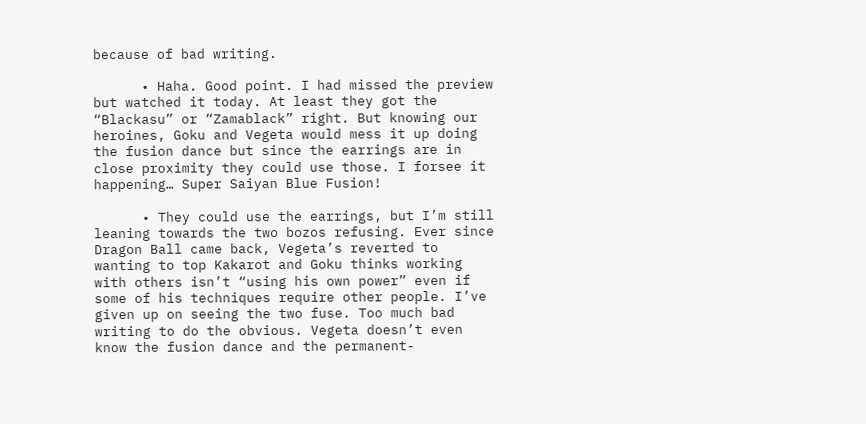because of bad writing.

      • Haha. Good point. I had missed the preview but watched it today. At least they got the “Blackasu” or “Zamablack” right. But knowing our heroines, Goku and Vegeta would mess it up doing the fusion dance but since the earrings are in close proximity they could use those. I forsee it happening… Super Saiyan Blue Fusion!

      • They could use the earrings, but I’m still leaning towards the two bozos refusing. Ever since Dragon Ball came back, Vegeta’s reverted to wanting to top Kakarot and Goku thinks working with others isn’t “using his own power” even if some of his techniques require other people. I’ve given up on seeing the two fuse. Too much bad writing to do the obvious. Vegeta doesn’t even know the fusion dance and the permanent-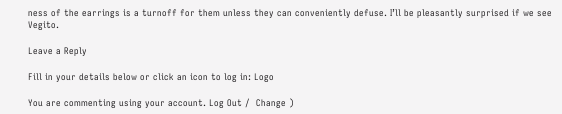ness of the earrings is a turnoff for them unless they can conveniently defuse. I’ll be pleasantly surprised if we see Vegito.

Leave a Reply

Fill in your details below or click an icon to log in: Logo

You are commenting using your account. Log Out /  Change )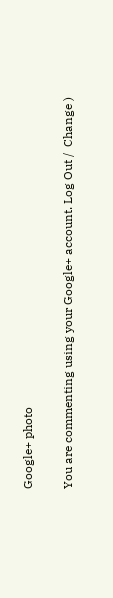Google+ photo

You are commenting using your Google+ account. Log Out /  Change )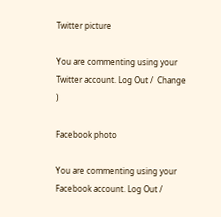Twitter picture

You are commenting using your Twitter account. Log Out /  Change )

Facebook photo

You are commenting using your Facebook account. Log Out /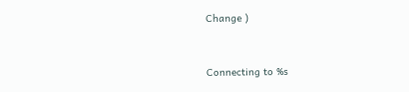Change )


Connecting to %s